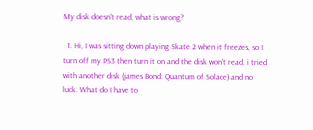My disk doesn't read, what is wrong?

  1. Hi, I was sitting down playing Skate 2 when it freezes, so I turn off my PS3 then turn it on and the disk won't read. i tried with another disk (james Bond: Quantum of Solace) and no luck. What do I have to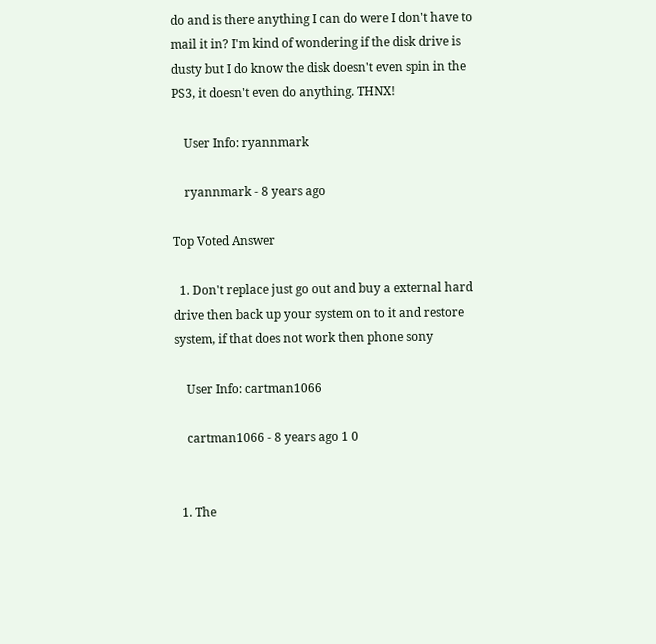do and is there anything I can do were I don't have to mail it in? I'm kind of wondering if the disk drive is dusty but I do know the disk doesn't even spin in the PS3, it doesn't even do anything. THNX!

    User Info: ryannmark

    ryannmark - 8 years ago

Top Voted Answer

  1. Don't replace just go out and buy a external hard drive then back up your system on to it and restore system, if that does not work then phone sony

    User Info: cartman1066

    cartman1066 - 8 years ago 1 0


  1. The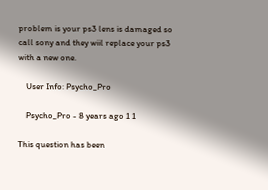problem is your ps3 lens is damaged so call sony and they wiil replace your ps3 with a new one.

    User Info: Psycho_Pro

    Psycho_Pro - 8 years ago 1 1

This question has been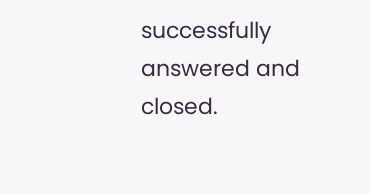successfully answered and closed.